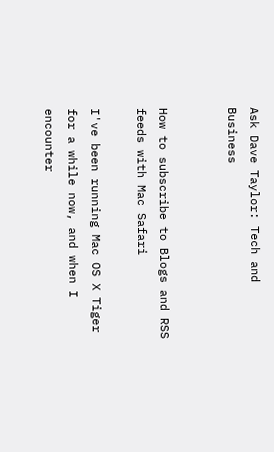Ask Dave Taylor: Tech and Business


How to subscribe to Blogs and RSS feeds with Mac Safari

I've been running Mac OS X Tiger for a while now, and when I encounter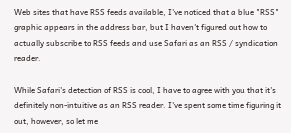Web sites that have RSS feeds available, I've noticed that a blue "RSS" graphic appears in the address bar, but I haven't figured out how to actually subscribe to RSS feeds and use Safari as an RSS / syndication reader.

While Safari's detection of RSS is cool, I have to agree with you that it's definitely non-intuitive as an RSS reader. I've spent some time figuring it out, however, so let me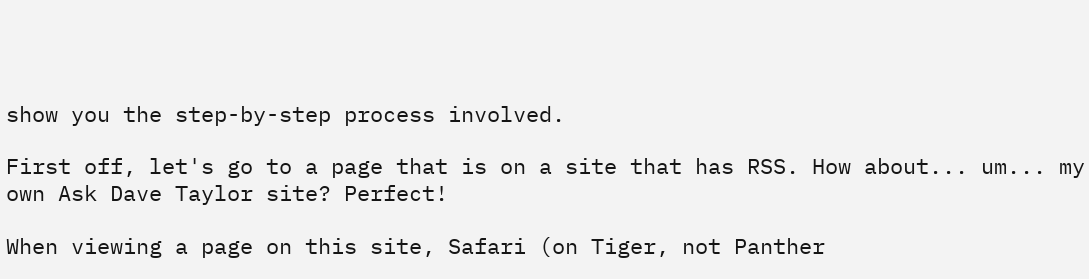show you the step-by-step process involved.

First off, let's go to a page that is on a site that has RSS. How about... um... my own Ask Dave Taylor site? Perfect!

When viewing a page on this site, Safari (on Tiger, not Panther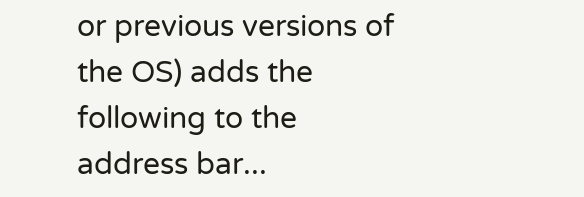or previous versions of the OS) adds the following to the address bar...